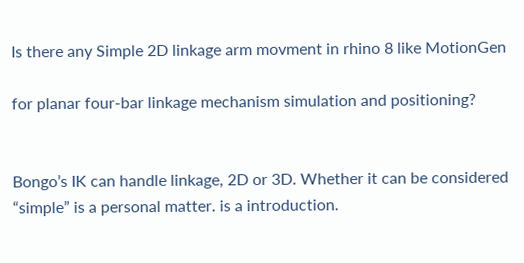Is there any Simple 2D linkage arm movment in rhino 8 like MotionGen

for planar four-bar linkage mechanism simulation and positioning?


Bongo’s IK can handle linkage, 2D or 3D. Whether it can be considered “simple” is a personal matter. is a introduction.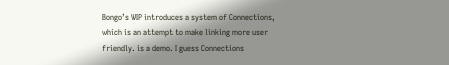Bongo’s WIP introduces a system of Connections, which is an attempt to make linking more user friendly. is a demo. I guess Connections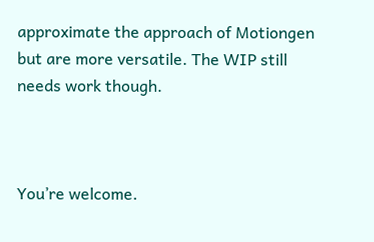approximate the approach of Motiongen but are more versatile. The WIP still needs work though.



You’re welcome.